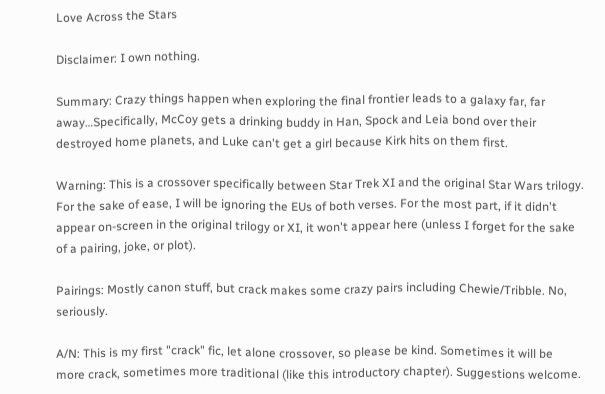Love Across the Stars

Disclaimer: I own nothing.

Summary: Crazy things happen when exploring the final frontier leads to a galaxy far, far away…Specifically, McCoy gets a drinking buddy in Han, Spock and Leia bond over their destroyed home planets, and Luke can't get a girl because Kirk hits on them first.

Warning: This is a crossover specifically between Star Trek XI and the original Star Wars trilogy. For the sake of ease, I will be ignoring the EUs of both verses. For the most part, if it didn't appear on-screen in the original trilogy or XI, it won't appear here (unless I forget for the sake of a pairing, joke, or plot).

Pairings: Mostly canon stuff, but crack makes some crazy pairs including Chewie/Tribble. No, seriously.

A/N: This is my first "crack" fic, let alone crossover, so please be kind. Sometimes it will be more crack, sometimes more traditional (like this introductory chapter). Suggestions welcome.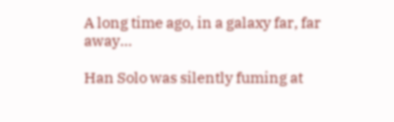A long time ago, in a galaxy far, far away…

Han Solo was silently fuming at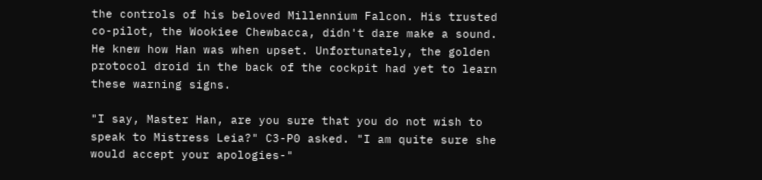the controls of his beloved Millennium Falcon. His trusted co-pilot, the Wookiee Chewbacca, didn't dare make a sound. He knew how Han was when upset. Unfortunately, the golden protocol droid in the back of the cockpit had yet to learn these warning signs.

"I say, Master Han, are you sure that you do not wish to speak to Mistress Leia?" C3-P0 asked. "I am quite sure she would accept your apologies-"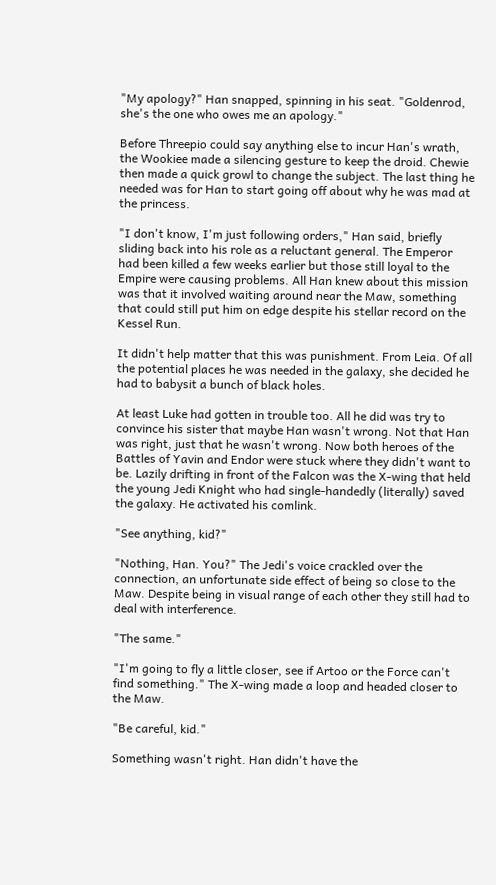"My apology?" Han snapped, spinning in his seat. "Goldenrod, she's the one who owes me an apology."

Before Threepio could say anything else to incur Han's wrath, the Wookiee made a silencing gesture to keep the droid. Chewie then made a quick growl to change the subject. The last thing he needed was for Han to start going off about why he was mad at the princess.

"I don't know, I'm just following orders," Han said, briefly sliding back into his role as a reluctant general. The Emperor had been killed a few weeks earlier but those still loyal to the Empire were causing problems. All Han knew about this mission was that it involved waiting around near the Maw, something that could still put him on edge despite his stellar record on the Kessel Run.

It didn't help matter that this was punishment. From Leia. Of all the potential places he was needed in the galaxy, she decided he had to babysit a bunch of black holes.

At least Luke had gotten in trouble too. All he did was try to convince his sister that maybe Han wasn't wrong. Not that Han was right, just that he wasn't wrong. Now both heroes of the Battles of Yavin and Endor were stuck where they didn't want to be. Lazily drifting in front of the Falcon was the X-wing that held the young Jedi Knight who had single-handedly (literally) saved the galaxy. He activated his comlink.

"See anything, kid?"

"Nothing, Han. You?" The Jedi's voice crackled over the connection, an unfortunate side effect of being so close to the Maw. Despite being in visual range of each other they still had to deal with interference.

"The same."

"I'm going to fly a little closer, see if Artoo or the Force can't find something." The X-wing made a loop and headed closer to the Maw.

"Be careful, kid."

Something wasn't right. Han didn't have the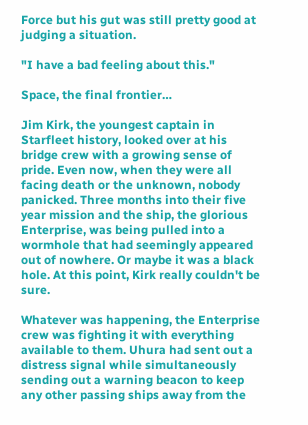Force but his gut was still pretty good at judging a situation.

"I have a bad feeling about this."

Space, the final frontier…

Jim Kirk, the youngest captain in Starfleet history, looked over at his bridge crew with a growing sense of pride. Even now, when they were all facing death or the unknown, nobody panicked. Three months into their five year mission and the ship, the glorious Enterprise, was being pulled into a wormhole that had seemingly appeared out of nowhere. Or maybe it was a black hole. At this point, Kirk really couldn't be sure.

Whatever was happening, the Enterprise crew was fighting it with everything available to them. Uhura had sent out a distress signal while simultaneously sending out a warning beacon to keep any other passing ships away from the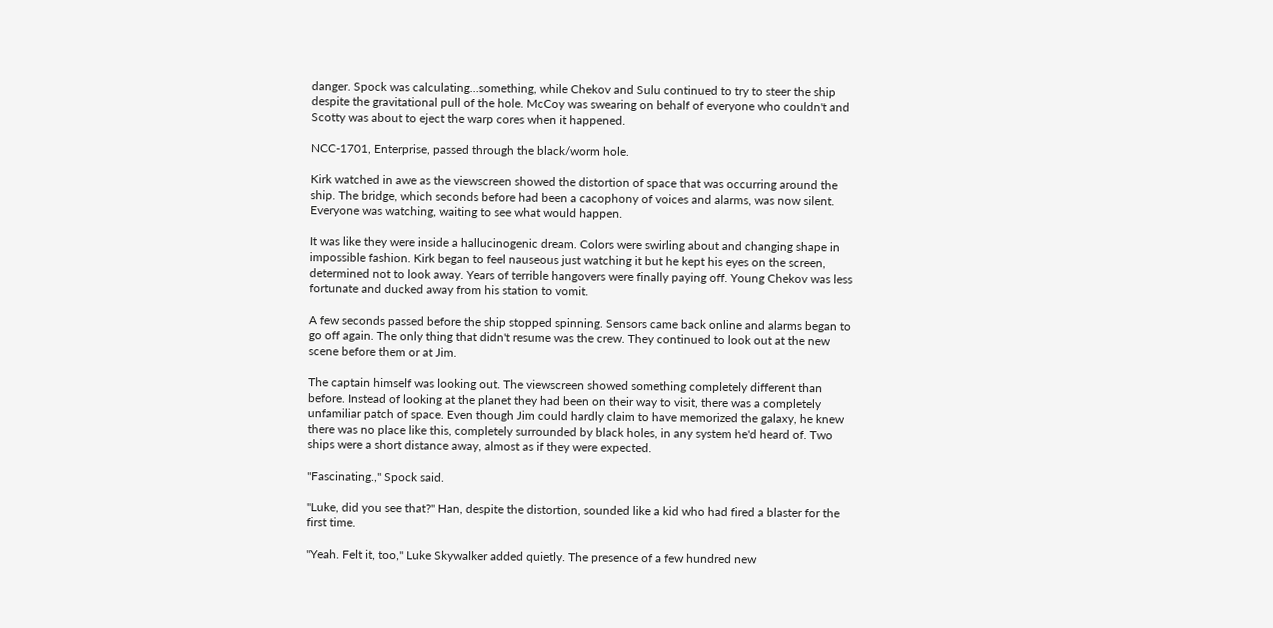danger. Spock was calculating…something, while Chekov and Sulu continued to try to steer the ship despite the gravitational pull of the hole. McCoy was swearing on behalf of everyone who couldn't and Scotty was about to eject the warp cores when it happened.

NCC-1701, Enterprise, passed through the black/worm hole.

Kirk watched in awe as the viewscreen showed the distortion of space that was occurring around the ship. The bridge, which seconds before had been a cacophony of voices and alarms, was now silent. Everyone was watching, waiting to see what would happen.

It was like they were inside a hallucinogenic dream. Colors were swirling about and changing shape in impossible fashion. Kirk began to feel nauseous just watching it but he kept his eyes on the screen, determined not to look away. Years of terrible hangovers were finally paying off. Young Chekov was less fortunate and ducked away from his station to vomit.

A few seconds passed before the ship stopped spinning. Sensors came back online and alarms began to go off again. The only thing that didn't resume was the crew. They continued to look out at the new scene before them or at Jim.

The captain himself was looking out. The viewscreen showed something completely different than before. Instead of looking at the planet they had been on their way to visit, there was a completely unfamiliar patch of space. Even though Jim could hardly claim to have memorized the galaxy, he knew there was no place like this, completely surrounded by black holes, in any system he'd heard of. Two ships were a short distance away, almost as if they were expected.

"Fascinating.," Spock said.

"Luke, did you see that?" Han, despite the distortion, sounded like a kid who had fired a blaster for the first time.

"Yeah. Felt it, too," Luke Skywalker added quietly. The presence of a few hundred new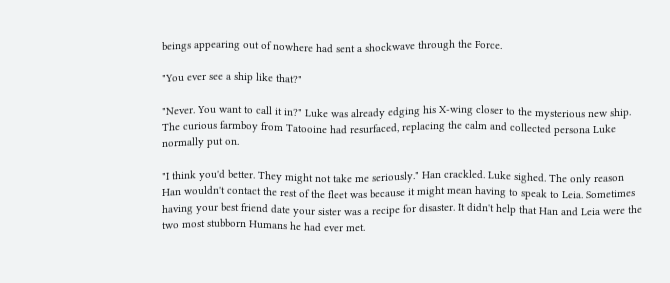beings appearing out of nowhere had sent a shockwave through the Force.

"You ever see a ship like that?"

"Never. You want to call it in?" Luke was already edging his X-wing closer to the mysterious new ship. The curious farmboy from Tatooine had resurfaced, replacing the calm and collected persona Luke normally put on.

"I think you'd better. They might not take me seriously." Han crackled. Luke sighed. The only reason Han wouldn't contact the rest of the fleet was because it might mean having to speak to Leia. Sometimes having your best friend date your sister was a recipe for disaster. It didn't help that Han and Leia were the two most stubborn Humans he had ever met.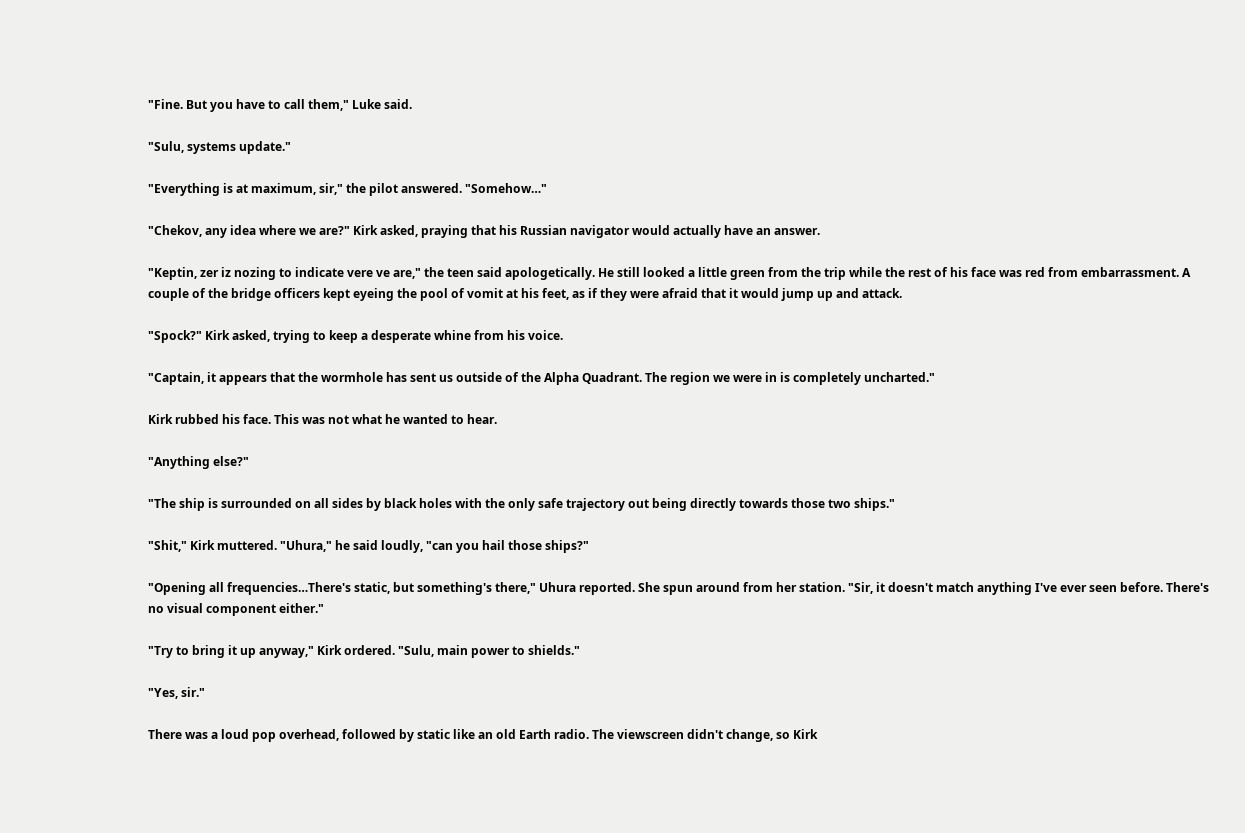"Fine. But you have to call them," Luke said.

"Sulu, systems update."

"Everything is at maximum, sir," the pilot answered. "Somehow…"

"Chekov, any idea where we are?" Kirk asked, praying that his Russian navigator would actually have an answer.

"Keptin, zer iz nozing to indicate vere ve are," the teen said apologetically. He still looked a little green from the trip while the rest of his face was red from embarrassment. A couple of the bridge officers kept eyeing the pool of vomit at his feet, as if they were afraid that it would jump up and attack.

"Spock?" Kirk asked, trying to keep a desperate whine from his voice.

"Captain, it appears that the wormhole has sent us outside of the Alpha Quadrant. The region we were in is completely uncharted."

Kirk rubbed his face. This was not what he wanted to hear.

"Anything else?"

"The ship is surrounded on all sides by black holes with the only safe trajectory out being directly towards those two ships."

"Shit," Kirk muttered. "Uhura," he said loudly, "can you hail those ships?"

"Opening all frequencies…There's static, but something's there," Uhura reported. She spun around from her station. "Sir, it doesn't match anything I've ever seen before. There's no visual component either."

"Try to bring it up anyway," Kirk ordered. "Sulu, main power to shields."

"Yes, sir."

There was a loud pop overhead, followed by static like an old Earth radio. The viewscreen didn't change, so Kirk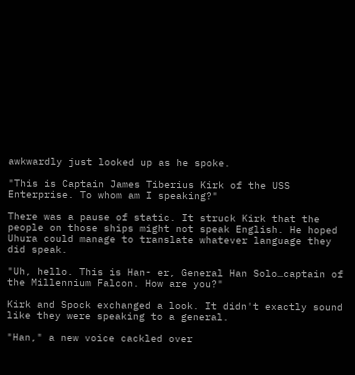awkwardly just looked up as he spoke.

"This is Captain James Tiberius Kirk of the USS Enterprise. To whom am I speaking?"

There was a pause of static. It struck Kirk that the people on those ships might not speak English. He hoped Uhura could manage to translate whatever language they did speak.

"Uh, hello. This is Han- er, General Han Solo…captain of the Millennium Falcon. How are you?"

Kirk and Spock exchanged a look. It didn't exactly sound like they were speaking to a general.

"Han," a new voice cackled over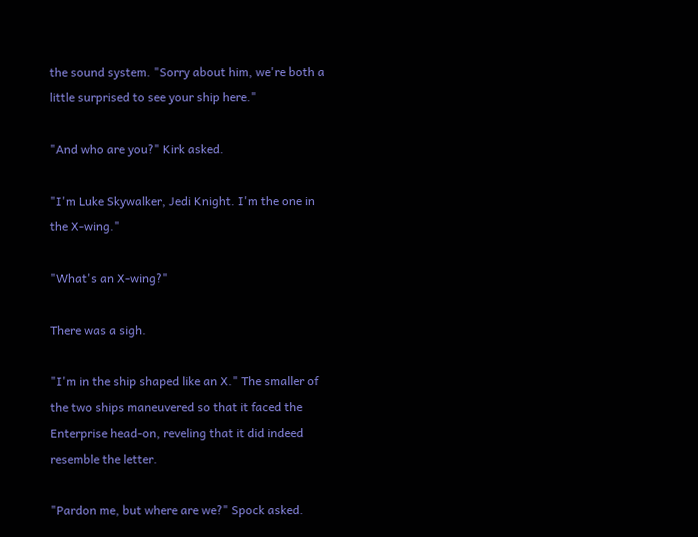the sound system. "Sorry about him, we're both a little surprised to see your ship here."

"And who are you?" Kirk asked.

"I'm Luke Skywalker, Jedi Knight. I'm the one in the X-wing."

"What's an X-wing?"

There was a sigh.

"I'm in the ship shaped like an X." The smaller of the two ships maneuvered so that it faced the Enterprise head-on, reveling that it did indeed resemble the letter.

"Pardon me, but where are we?" Spock asked.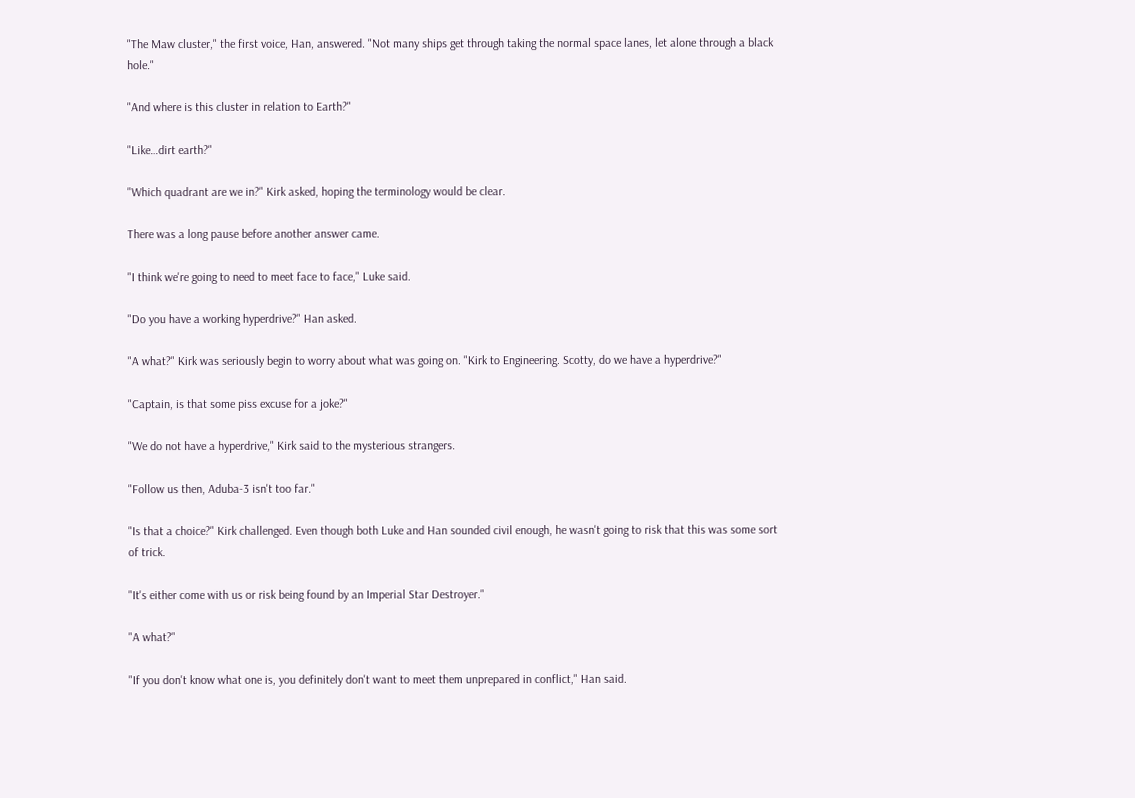"The Maw cluster," the first voice, Han, answered. "Not many ships get through taking the normal space lanes, let alone through a black hole."

"And where is this cluster in relation to Earth?"

"Like…dirt earth?"

"Which quadrant are we in?" Kirk asked, hoping the terminology would be clear.

There was a long pause before another answer came.

"I think we're going to need to meet face to face," Luke said.

"Do you have a working hyperdrive?" Han asked.

"A what?" Kirk was seriously begin to worry about what was going on. "Kirk to Engineering. Scotty, do we have a hyperdrive?"

"Captain, is that some piss excuse for a joke?"

"We do not have a hyperdrive," Kirk said to the mysterious strangers.

"Follow us then, Aduba-3 isn't too far."

"Is that a choice?" Kirk challenged. Even though both Luke and Han sounded civil enough, he wasn't going to risk that this was some sort of trick.

"It's either come with us or risk being found by an Imperial Star Destroyer."

"A what?"

"If you don't know what one is, you definitely don't want to meet them unprepared in conflict," Han said.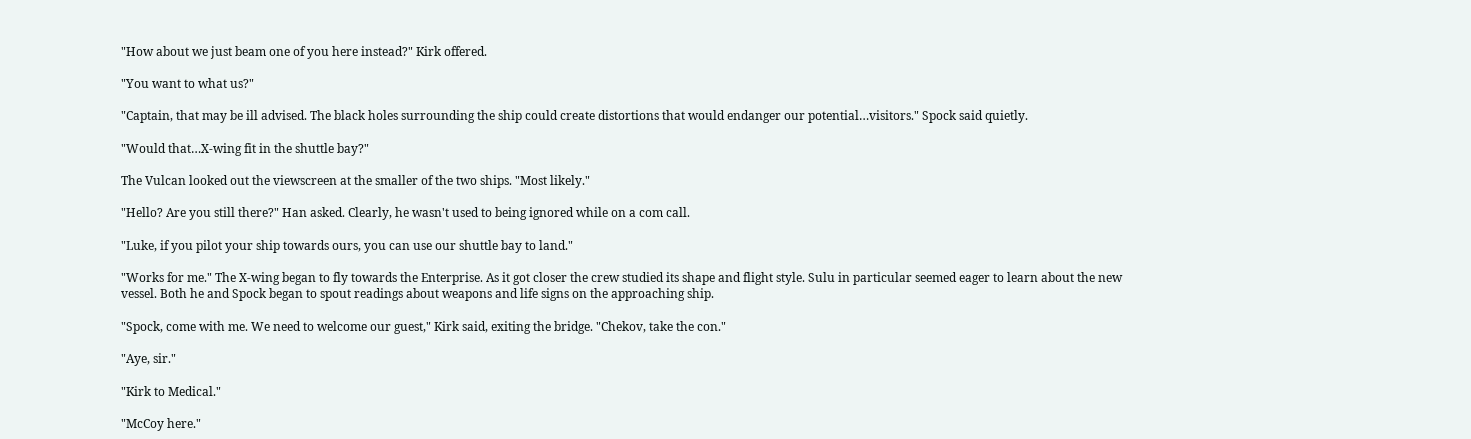"How about we just beam one of you here instead?" Kirk offered.

"You want to what us?"

"Captain, that may be ill advised. The black holes surrounding the ship could create distortions that would endanger our potential…visitors." Spock said quietly.

"Would that…X-wing fit in the shuttle bay?"

The Vulcan looked out the viewscreen at the smaller of the two ships. "Most likely."

"Hello? Are you still there?" Han asked. Clearly, he wasn't used to being ignored while on a com call.

"Luke, if you pilot your ship towards ours, you can use our shuttle bay to land."

"Works for me." The X-wing began to fly towards the Enterprise. As it got closer the crew studied its shape and flight style. Sulu in particular seemed eager to learn about the new vessel. Both he and Spock began to spout readings about weapons and life signs on the approaching ship.

"Spock, come with me. We need to welcome our guest," Kirk said, exiting the bridge. "Chekov, take the con."

"Aye, sir."

"Kirk to Medical."

"McCoy here."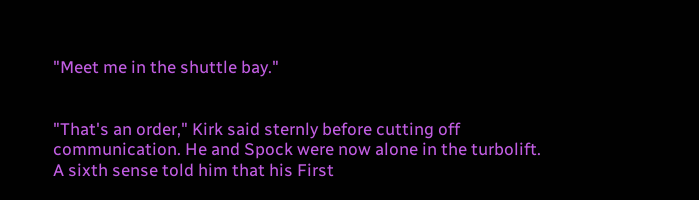"Meet me in the shuttle bay."


"That's an order," Kirk said sternly before cutting off communication. He and Spock were now alone in the turbolift. A sixth sense told him that his First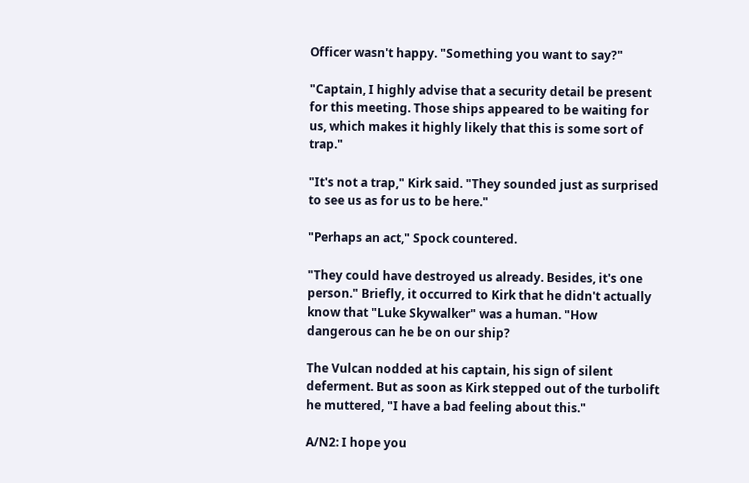Officer wasn't happy. "Something you want to say?"

"Captain, I highly advise that a security detail be present for this meeting. Those ships appeared to be waiting for us, which makes it highly likely that this is some sort of trap."

"It's not a trap," Kirk said. "They sounded just as surprised to see us as for us to be here."

"Perhaps an act," Spock countered.

"They could have destroyed us already. Besides, it's one person." Briefly, it occurred to Kirk that he didn't actually know that "Luke Skywalker" was a human. "How dangerous can he be on our ship?

The Vulcan nodded at his captain, his sign of silent deferment. But as soon as Kirk stepped out of the turbolift he muttered, "I have a bad feeling about this."

A/N2: I hope you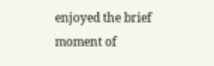enjoyed the brief moment of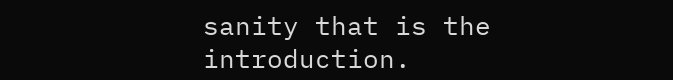sanity that is the introduction.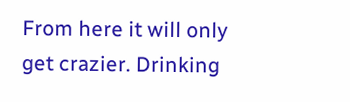From here it will only get crazier. Drinking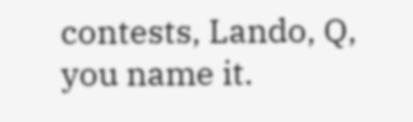contests, Lando, Q, you name it.